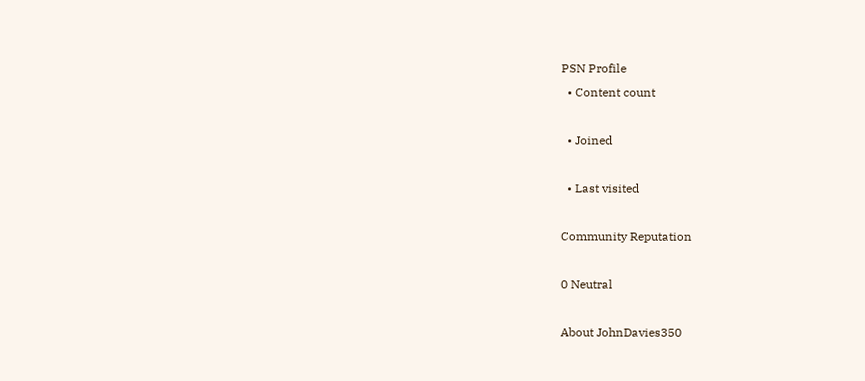PSN Profile
  • Content count

  • Joined

  • Last visited

Community Reputation

0 Neutral

About JohnDavies350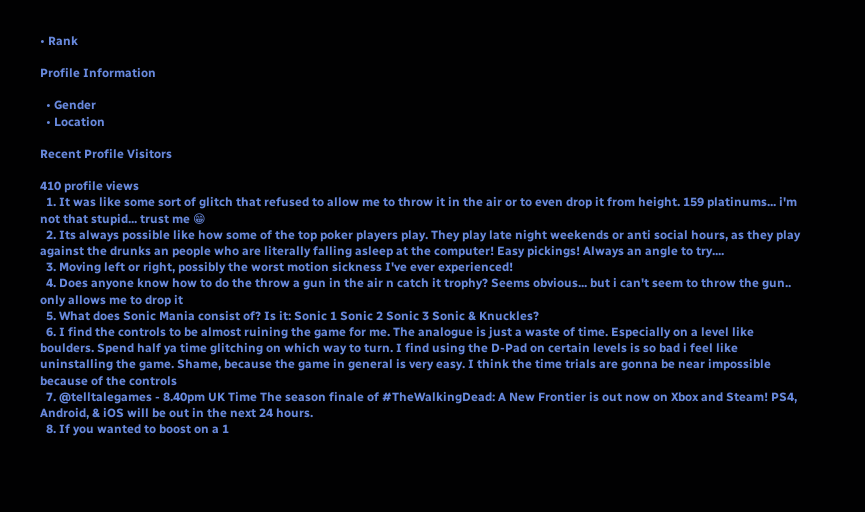• Rank

Profile Information

  • Gender
  • Location

Recent Profile Visitors

410 profile views
  1. It was like some sort of glitch that refused to allow me to throw it in the air or to even drop it from height. 159 platinums... i'm not that stupid... trust me 😁
  2. Its always possible like how some of the top poker players play. They play late night weekends or anti social hours, as they play against the drunks an people who are literally falling asleep at the computer! Easy pickings! Always an angle to try....
  3. Moving left or right, possibly the worst motion sickness I've ever experienced!
  4. Does anyone know how to do the throw a gun in the air n catch it trophy? Seems obvious... but i can't seem to throw the gun.. only allows me to drop it
  5. What does Sonic Mania consist of? Is it: Sonic 1 Sonic 2 Sonic 3 Sonic & Knuckles?
  6. I find the controls to be almost ruining the game for me. The analogue is just a waste of time. Especially on a level like boulders. Spend half ya time glitching on which way to turn. I find using the D-Pad on certain levels is so bad i feel like uninstalling the game. Shame, because the game in general is very easy. I think the time trials are gonna be near impossible because of the controls
  7. @telltalegames - 8.40pm UK Time The season finale of #TheWalkingDead: A New Frontier is out now on Xbox and Steam! PS4, Android, & iOS will be out in the next 24 hours.
  8. If you wanted to boost on a 1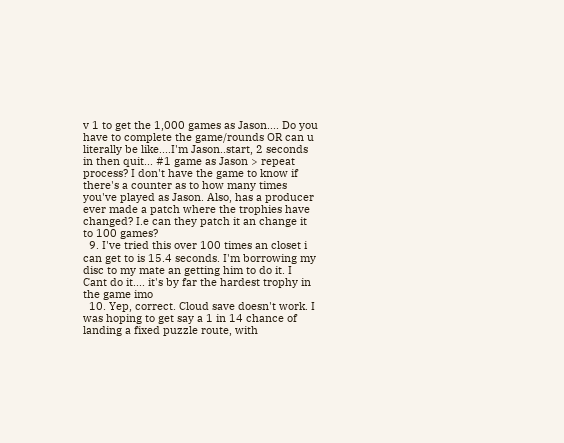v 1 to get the 1,000 games as Jason.... Do you have to complete the game/rounds OR can u literally be like....I'm Jason..start, 2 seconds in then quit... #1 game as Jason > repeat process? I don't have the game to know if there's a counter as to how many times you've played as Jason. Also, has a producer ever made a patch where the trophies have changed? I.e can they patch it an change it to 100 games?
  9. I've tried this over 100 times an closet i can get to is 15.4 seconds. I'm borrowing my disc to my mate an getting him to do it. I Cant do it.... it's by far the hardest trophy in the game imo
  10. Yep, correct. Cloud save doesn't work. I was hoping to get say a 1 in 14 chance of landing a fixed puzzle route, with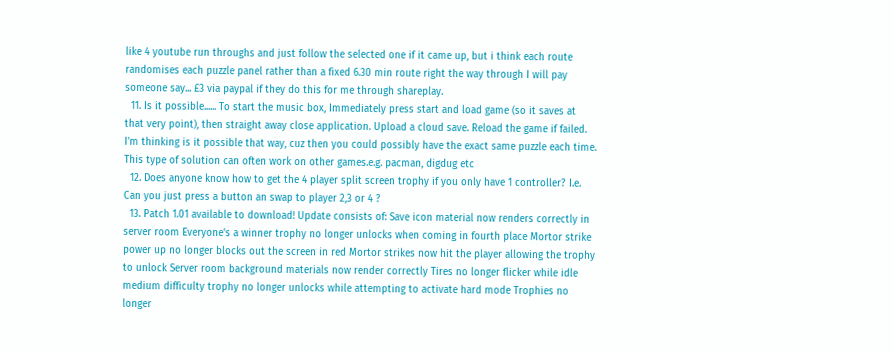like 4 youtube run throughs and just follow the selected one if it came up, but i think each route randomises each puzzle panel rather than a fixed 6.30 min route right the way through I will pay someone say... £3 via paypal if they do this for me through shareplay.
  11. Is it possible...... To start the music box, Immediately press start and load game (so it saves at that very point), then straight away close application. Upload a cloud save. Reload the game if failed. I'm thinking is it possible that way, cuz then you could possibly have the exact same puzzle each time. This type of solution can often work on other games.e.g. pacman, digdug etc
  12. Does anyone know how to get the 4 player split screen trophy if you only have 1 controller? I.e. Can you just press a button an swap to player 2,3 or 4 ?
  13. Patch 1.01 available to download! Update consists of: Save icon material now renders correctly in server room Everyone's a winner trophy no longer unlocks when coming in fourth place Mortor strike power up no longer blocks out the screen in red Mortor strikes now hit the player allowing the trophy to unlock Server room background materials now render correctly Tires no longer flicker while idle medium difficulty trophy no longer unlocks while attempting to activate hard mode Trophies no longer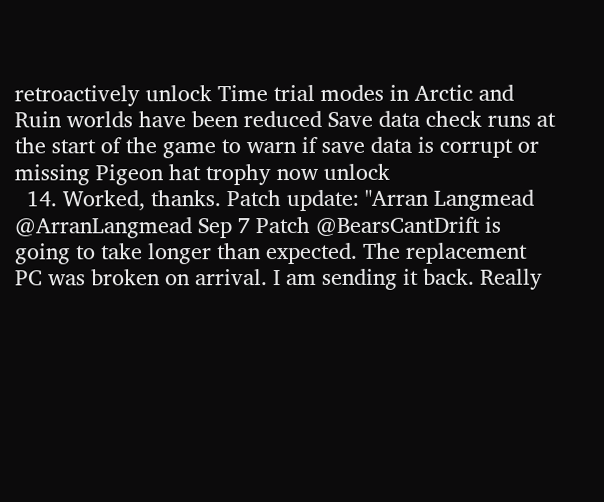retroactively unlock Time trial modes in Arctic and Ruin worlds have been reduced Save data check runs at the start of the game to warn if save data is corrupt or missing Pigeon hat trophy now unlock
  14. Worked, thanks. Patch update: "Arran Langmead @ArranLangmead Sep 7 Patch @BearsCantDrift is going to take longer than expected. The replacement PC was broken on arrival. I am sending it back. Really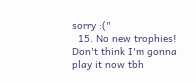sorry :("
  15. No new trophies! Don't think I'm gonna play it now tbh